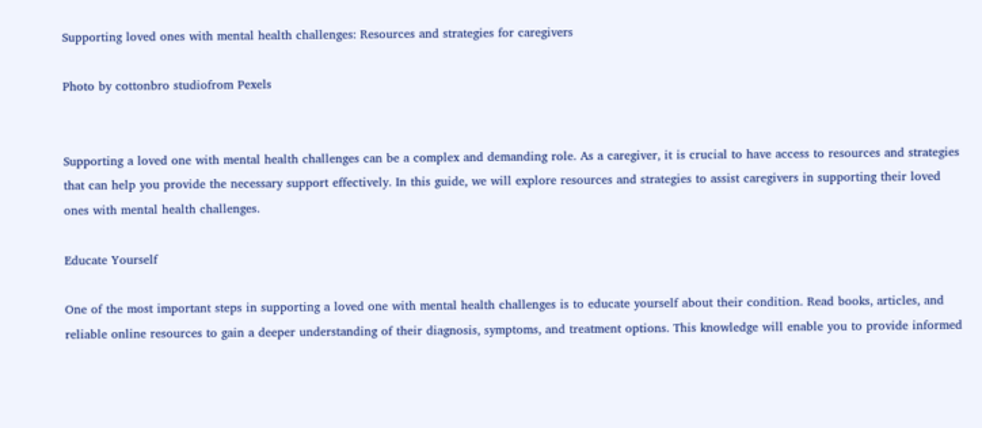Supporting loved ones with mental health challenges: Resources and strategies for caregivers

Photo by cottonbro studiofrom Pexels


Supporting a loved one with mental health challenges can be a complex and demanding role. As a caregiver, it is crucial to have access to resources and strategies that can help you provide the necessary support effectively. In this guide, we will explore resources and strategies to assist caregivers in supporting their loved ones with mental health challenges.

Educate Yourself

One of the most important steps in supporting a loved one with mental health challenges is to educate yourself about their condition. Read books, articles, and reliable online resources to gain a deeper understanding of their diagnosis, symptoms, and treatment options. This knowledge will enable you to provide informed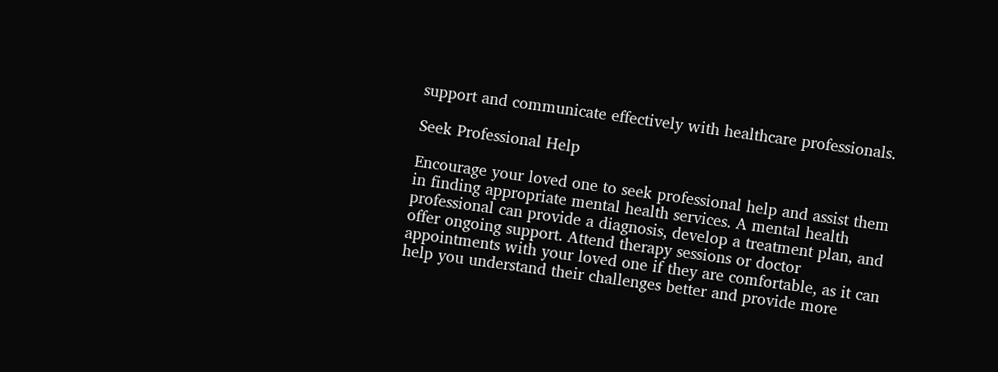support and communicate effectively with healthcare professionals.

Seek Professional Help

Encourage your loved one to seek professional help and assist them in finding appropriate mental health services. A mental health professional can provide a diagnosis, develop a treatment plan, and offer ongoing support. Attend therapy sessions or doctor appointments with your loved one if they are comfortable, as it can help you understand their challenges better and provide more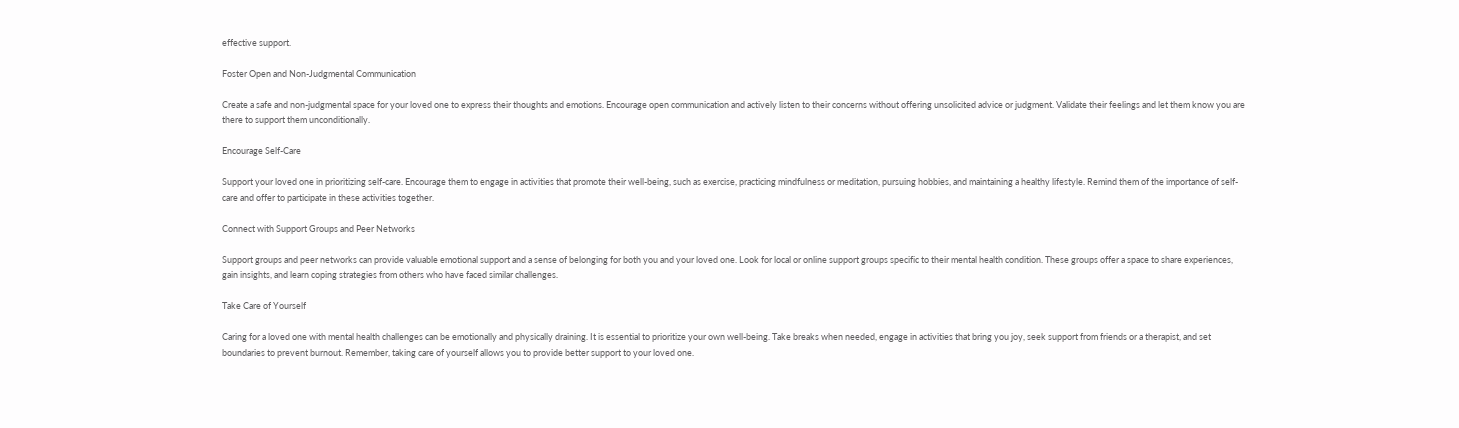effective support.

Foster Open and Non-Judgmental Communication

Create a safe and non-judgmental space for your loved one to express their thoughts and emotions. Encourage open communication and actively listen to their concerns without offering unsolicited advice or judgment. Validate their feelings and let them know you are there to support them unconditionally.

Encourage Self-Care

Support your loved one in prioritizing self-care. Encourage them to engage in activities that promote their well-being, such as exercise, practicing mindfulness or meditation, pursuing hobbies, and maintaining a healthy lifestyle. Remind them of the importance of self-care and offer to participate in these activities together.

Connect with Support Groups and Peer Networks

Support groups and peer networks can provide valuable emotional support and a sense of belonging for both you and your loved one. Look for local or online support groups specific to their mental health condition. These groups offer a space to share experiences, gain insights, and learn coping strategies from others who have faced similar challenges.

Take Care of Yourself

Caring for a loved one with mental health challenges can be emotionally and physically draining. It is essential to prioritize your own well-being. Take breaks when needed, engage in activities that bring you joy, seek support from friends or a therapist, and set boundaries to prevent burnout. Remember, taking care of yourself allows you to provide better support to your loved one.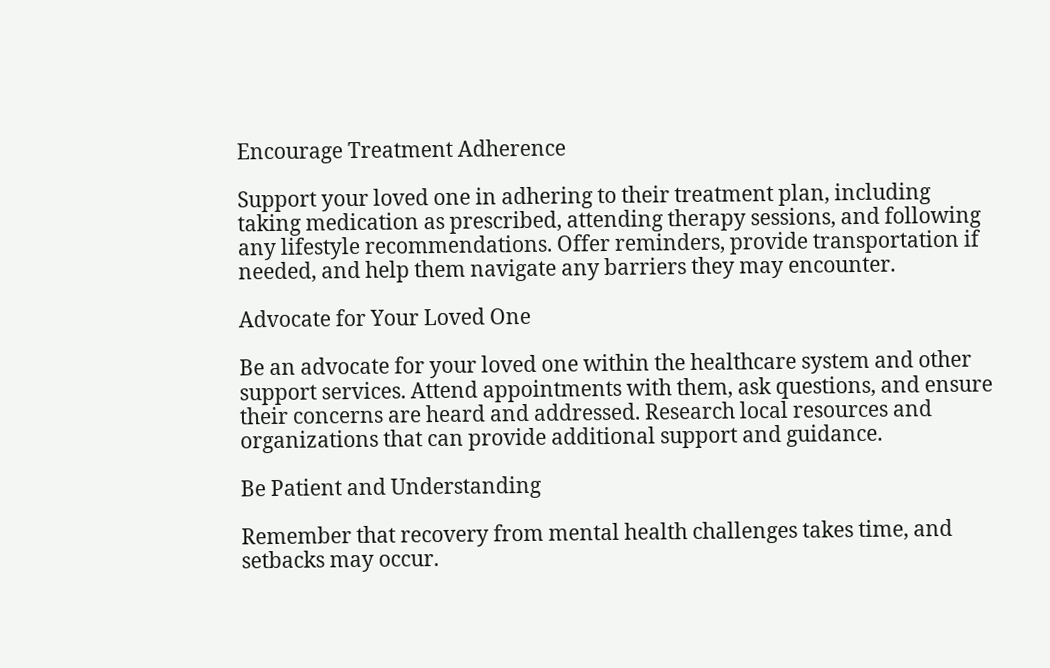Encourage Treatment Adherence

Support your loved one in adhering to their treatment plan, including taking medication as prescribed, attending therapy sessions, and following any lifestyle recommendations. Offer reminders, provide transportation if needed, and help them navigate any barriers they may encounter.

Advocate for Your Loved One

Be an advocate for your loved one within the healthcare system and other support services. Attend appointments with them, ask questions, and ensure their concerns are heard and addressed. Research local resources and organizations that can provide additional support and guidance.

Be Patient and Understanding

Remember that recovery from mental health challenges takes time, and setbacks may occur.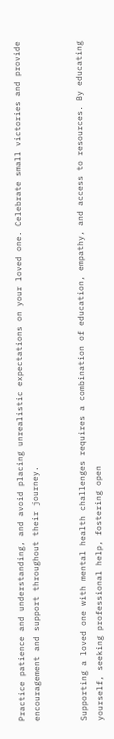Practice patience and understanding, and avoid placing unrealistic expectations on your loved one. Celebrate small victories and provide encouragement and support throughout their journey.


Supporting a loved one with mental health challenges requires a combination of education, empathy, and access to resources. By educating yourself, seeking professional help, fostering open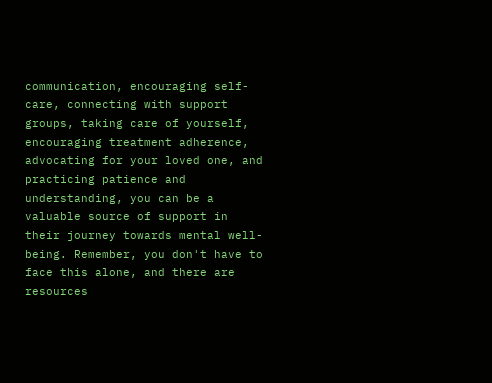communication, encouraging self-care, connecting with support groups, taking care of yourself, encouraging treatment adherence, advocating for your loved one, and practicing patience and understanding, you can be a valuable source of support in their journey towards mental well-being. Remember, you don't have to face this alone, and there are resources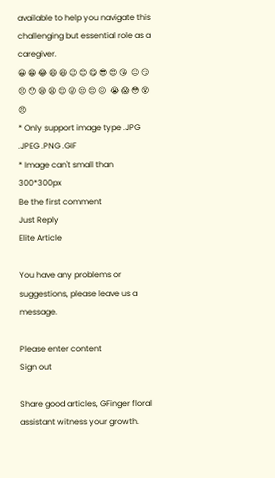available to help you navigate this challenging but essential role as a caregiver.
😀 😁 😂 😄 😆 😉 😊 😋 😎 😍 😘  😐 😏 😣 😯 😪 😫 😌 😜 😒 😔 😖  😭 😱 😳 😵 😠
* Only support image type .JPG .JPEG .PNG .GIF
* Image can't small than 300*300px
Be the first comment
Just Reply
Elite Article

You have any problems or suggestions, please leave us a message.

Please enter content
Sign out

Share good articles, GFinger floral assistant witness your growth.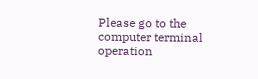Please go to the computer terminal operation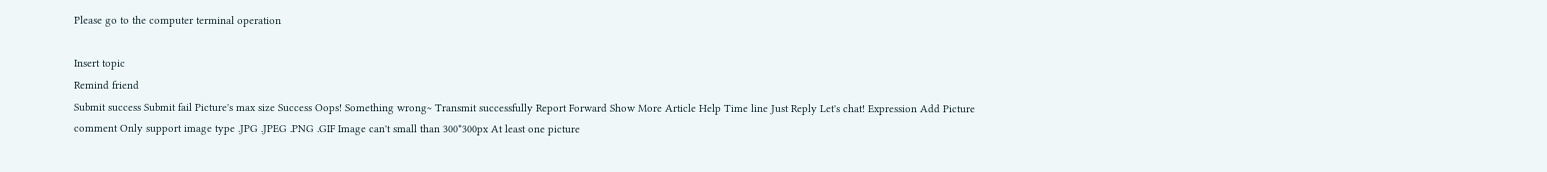Please go to the computer terminal operation

Insert topic
Remind friend
Submit success Submit fail Picture's max size Success Oops! Something wrong~ Transmit successfully Report Forward Show More Article Help Time line Just Reply Let's chat! Expression Add Picture comment Only support image type .JPG .JPEG .PNG .GIF Image can't small than 300*300px At least one picture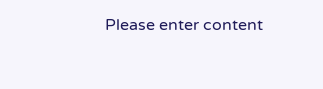Please enter content